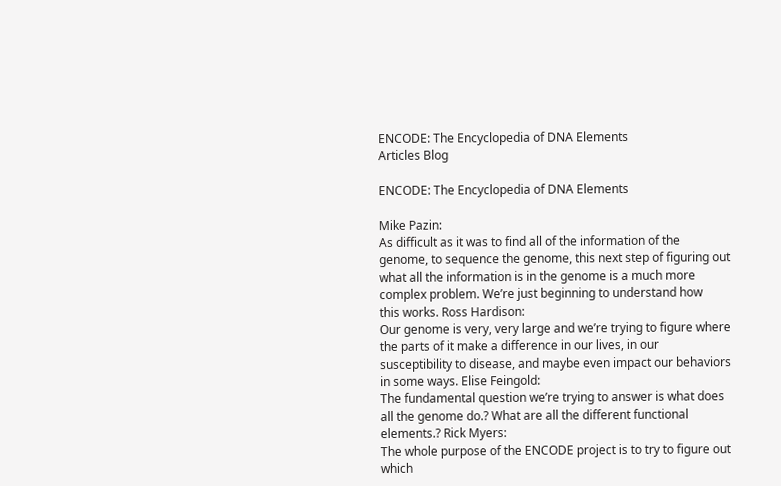ENCODE: The Encyclopedia of DNA Elements
Articles Blog

ENCODE: The Encyclopedia of DNA Elements

Mike Pazin:
As difficult as it was to find all of the information of the
genome, to sequence the genome, this next step of figuring out
what all the information is in the genome is a much more
complex problem. We’re just beginning to understand how
this works. Ross Hardison:
Our genome is very, very large and we’re trying to figure where
the parts of it make a difference in our lives, in our
susceptibility to disease, and maybe even impact our behaviors
in some ways. Elise Feingold:
The fundamental question we’re trying to answer is what does
all the genome do.? What are all the different functional
elements.? Rick Myers:
The whole purpose of the ENCODE project is to try to figure out
which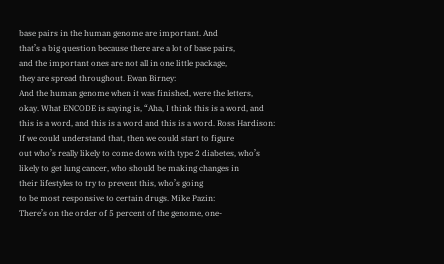base pairs in the human genome are important. And
that’s a big question because there are a lot of base pairs,
and the important ones are not all in one little package,
they are spread throughout. Ewan Birney:
And the human genome when it was finished, were the letters,
okay. What ENCODE is saying is, “Aha, I think this is a word, and
this is a word, and this is a word and this is a word. Ross Hardison:
If we could understand that, then we could start to figure
out who’s really likely to come down with type 2 diabetes, who’s
likely to get lung cancer, who should be making changes in
their lifestyles to try to prevent this, who’s going
to be most responsive to certain drugs. Mike Pazin:
There’s on the order of 5 percent of the genome, one-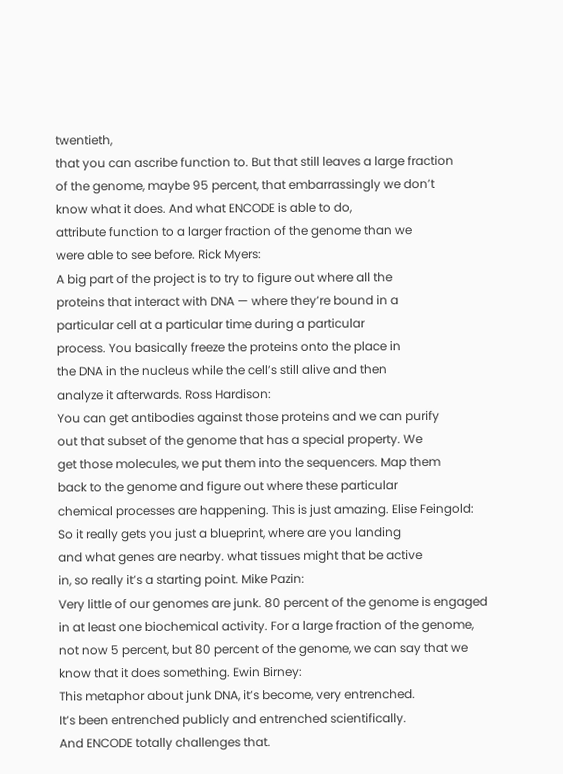twentieth,
that you can ascribe function to. But that still leaves a large fraction
of the genome, maybe 95 percent, that embarrassingly we don’t
know what it does. And what ENCODE is able to do,
attribute function to a larger fraction of the genome than we
were able to see before. Rick Myers:
A big part of the project is to try to figure out where all the
proteins that interact with DNA — where they’re bound in a
particular cell at a particular time during a particular
process. You basically freeze the proteins onto the place in
the DNA in the nucleus while the cell’s still alive and then
analyze it afterwards. Ross Hardison:
You can get antibodies against those proteins and we can purify
out that subset of the genome that has a special property. We
get those molecules, we put them into the sequencers. Map them
back to the genome and figure out where these particular
chemical processes are happening. This is just amazing. Elise Feingold:
So it really gets you just a blueprint, where are you landing
and what genes are nearby. what tissues might that be active
in, so really it’s a starting point. Mike Pazin:
Very little of our genomes are junk. 80 percent of the genome is engaged
in at least one biochemical activity. For a large fraction of the genome,
not now 5 percent, but 80 percent of the genome, we can say that we
know that it does something. Ewin Birney:
This metaphor about junk DNA, it’s become, very entrenched.
It’s been entrenched publicly and entrenched scientifically.
And ENCODE totally challenges that.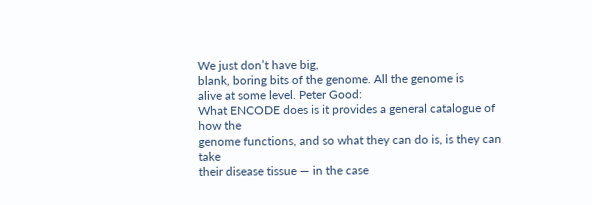We just don’t have big,
blank, boring bits of the genome. All the genome is
alive at some level. Peter Good:
What ENCODE does is it provides a general catalogue of how the
genome functions, and so what they can do is, is they can take
their disease tissue — in the case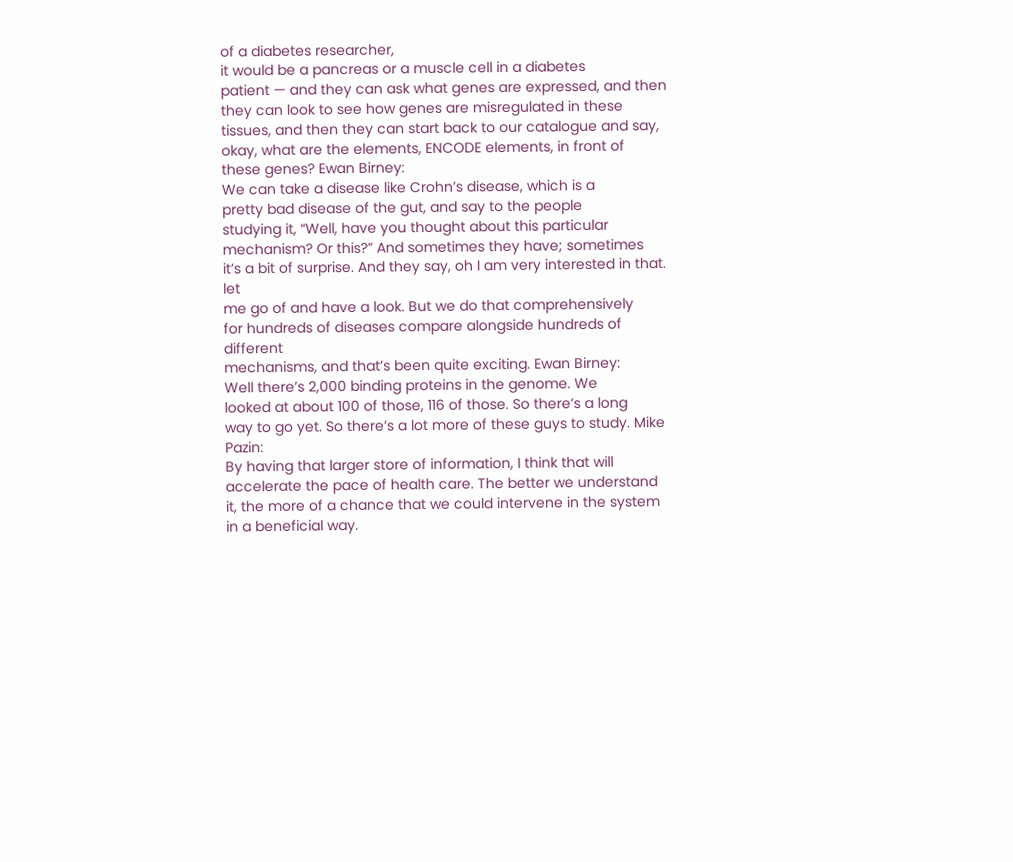of a diabetes researcher,
it would be a pancreas or a muscle cell in a diabetes
patient — and they can ask what genes are expressed, and then
they can look to see how genes are misregulated in these
tissues, and then they can start back to our catalogue and say,
okay, what are the elements, ENCODE elements, in front of
these genes? Ewan Birney:
We can take a disease like Crohn’s disease, which is a
pretty bad disease of the gut, and say to the people
studying it, “Well, have you thought about this particular
mechanism? Or this?” And sometimes they have; sometimes
it’s a bit of surprise. And they say, oh I am very interested in that. let
me go of and have a look. But we do that comprehensively
for hundreds of diseases compare alongside hundreds of different
mechanisms, and that’s been quite exciting. Ewan Birney:
Well there’s 2,000 binding proteins in the genome. We
looked at about 100 of those, 116 of those. So there’s a long
way to go yet. So there’s a lot more of these guys to study. Mike Pazin:
By having that larger store of information, I think that will
accelerate the pace of health care. The better we understand
it, the more of a chance that we could intervene in the system
in a beneficial way.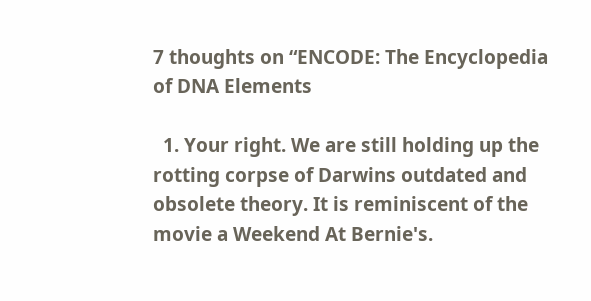7 thoughts on “ENCODE: The Encyclopedia of DNA Elements

  1. Your right. We are still holding up the rotting corpse of Darwins outdated and obsolete theory. It is reminiscent of the movie a Weekend At Bernie's.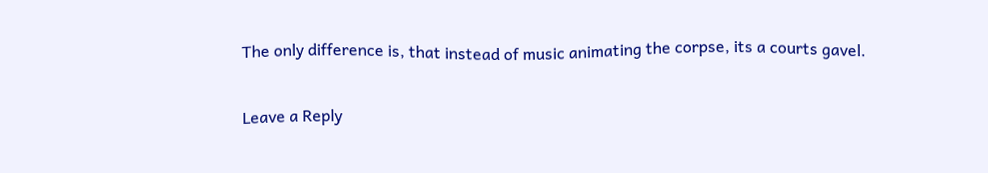The only difference is, that instead of music animating the corpse, its a courts gavel.

Leave a Reply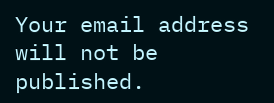Your email address will not be published.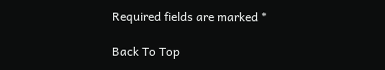Required fields are marked *

Back To Top